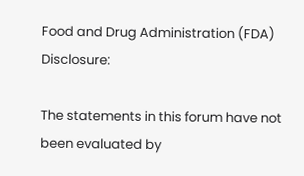Food and Drug Administration (FDA) Disclosure:

The statements in this forum have not been evaluated by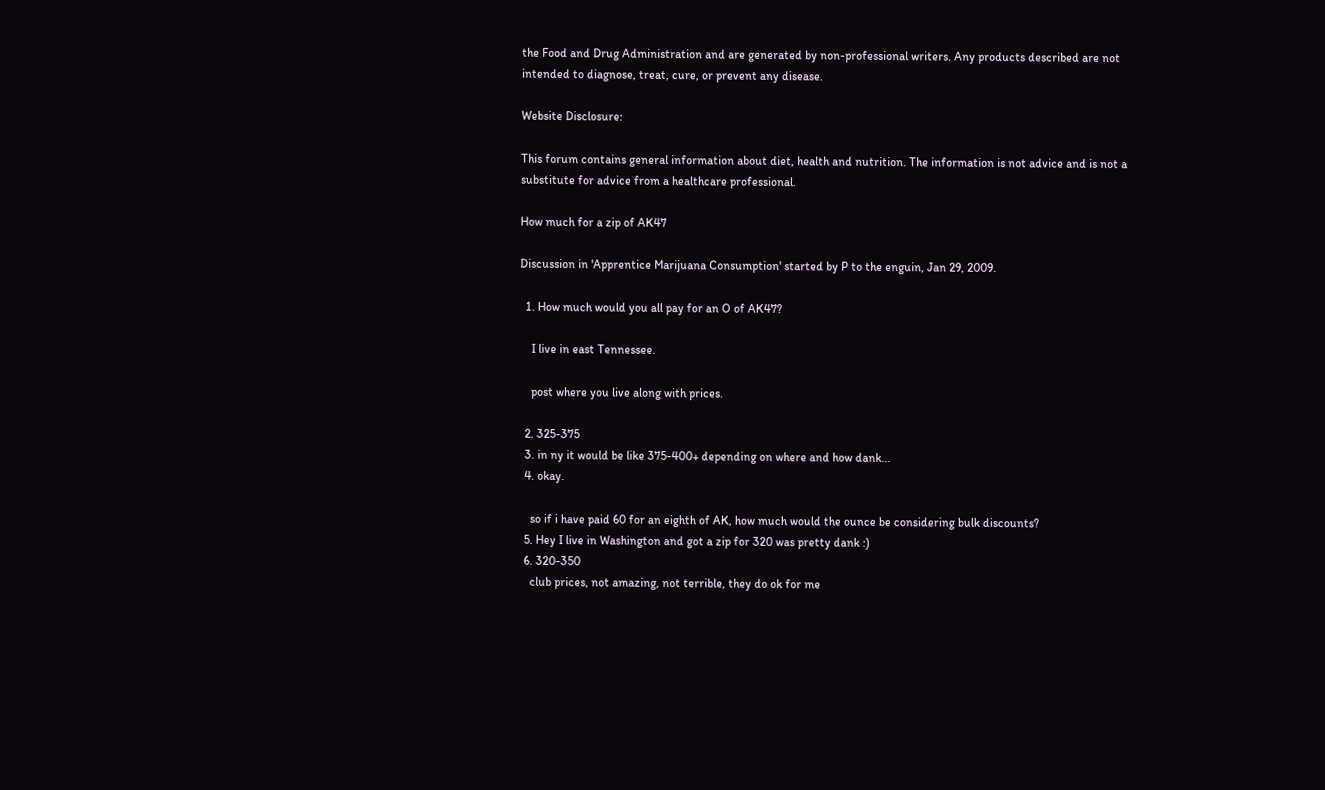the Food and Drug Administration and are generated by non-professional writers. Any products described are not intended to diagnose, treat, cure, or prevent any disease.

Website Disclosure:

This forum contains general information about diet, health and nutrition. The information is not advice and is not a substitute for advice from a healthcare professional.

How much for a zip of AK47

Discussion in 'Apprentice Marijuana Consumption' started by P to the enguin, Jan 29, 2009.

  1. How much would you all pay for an O of AK47?

    I live in east Tennessee.

    post where you live along with prices.

  2. 325-375
  3. in ny it would be like 375-400+ depending on where and how dank...
  4. okay.

    so if i have paid 60 for an eighth of AK, how much would the ounce be considering bulk discounts?
  5. Hey I live in Washington and got a zip for 320 was pretty dank :)
  6. 320-350
    club prices, not amazing, not terrible, they do ok for me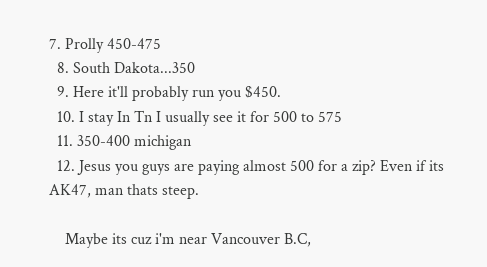7. Prolly 450-475
  8. South Dakota...350
  9. Here it'll probably run you $450.
  10. I stay In Tn I usually see it for 500 to 575
  11. 350-400 michigan
  12. Jesus you guys are paying almost 500 for a zip? Even if its AK47, man thats steep.

    Maybe its cuz i'm near Vancouver B.C,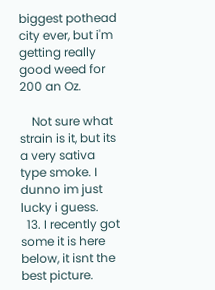biggest pothead city ever, but i'm getting really good weed for 200 an Oz.

    Not sure what strain is it, but its a very sativa type smoke. I dunno im just lucky i guess.
  13. I recently got some it is here below, it isnt the best picture.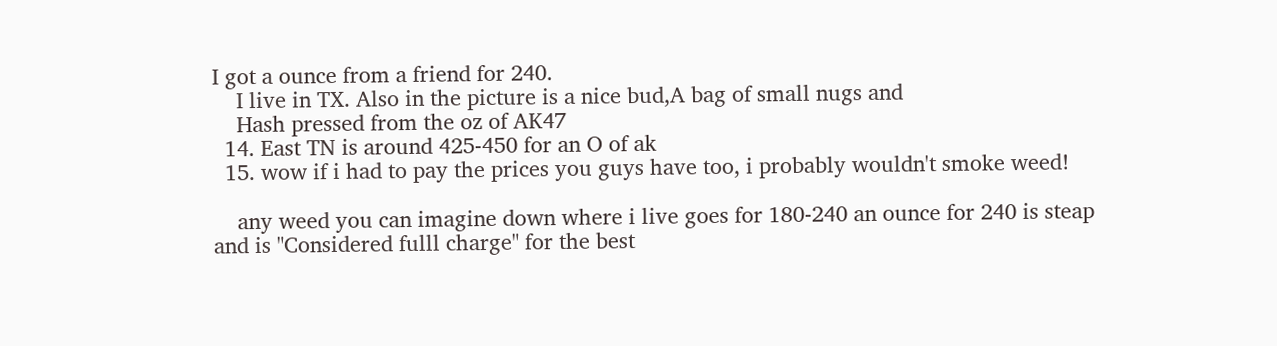I got a ounce from a friend for 240.
    I live in TX. Also in the picture is a nice bud,A bag of small nugs and
    Hash pressed from the oz of AK47
  14. East TN is around 425-450 for an O of ak
  15. wow if i had to pay the prices you guys have too, i probably wouldn't smoke weed!

    any weed you can imagine down where i live goes for 180-240 an ounce for 240 is steap and is "Considered fulll charge" for the best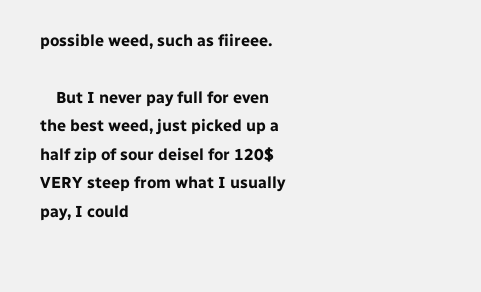possible weed, such as fiireee.

    But I never pay full for even the best weed, just picked up a half zip of sour deisel for 120$ VERY steep from what I usually pay, I could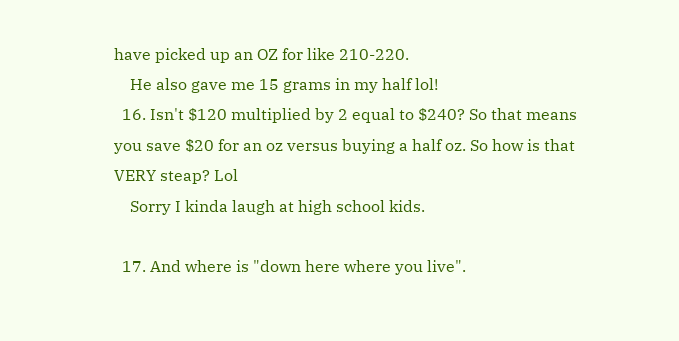have picked up an OZ for like 210-220.
    He also gave me 15 grams in my half lol!
  16. Isn't $120 multiplied by 2 equal to $240? So that means you save $20 for an oz versus buying a half oz. So how is that VERY steap? Lol
    Sorry I kinda laugh at high school kids.

  17. And where is "down here where you live".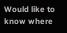Would like to know where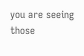you are seeing those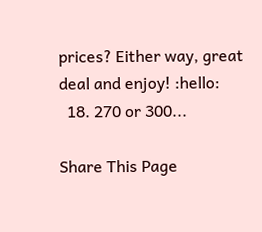prices? Either way, great deal and enjoy! :hello:
  18. 270 or 300...

Share This Page